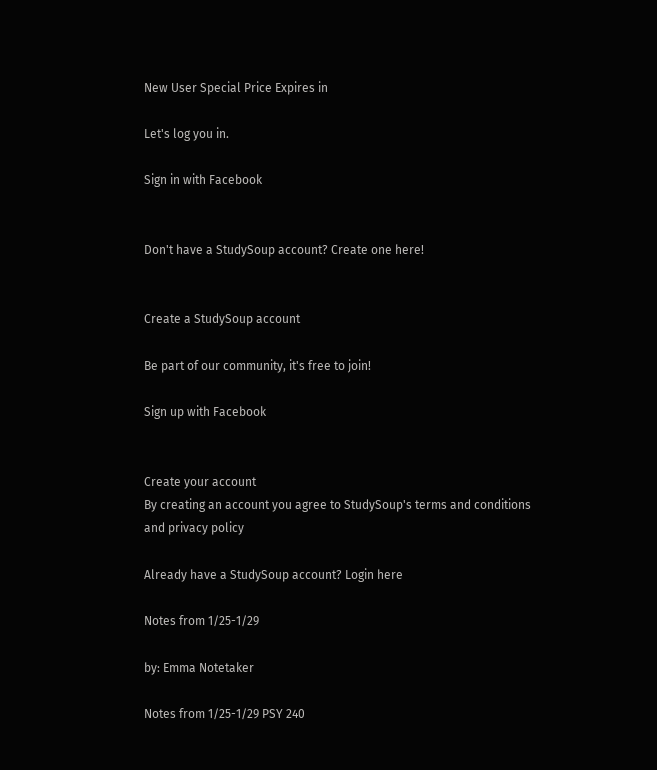New User Special Price Expires in

Let's log you in.

Sign in with Facebook


Don't have a StudySoup account? Create one here!


Create a StudySoup account

Be part of our community, it's free to join!

Sign up with Facebook


Create your account
By creating an account you agree to StudySoup's terms and conditions and privacy policy

Already have a StudySoup account? Login here

Notes from 1/25-1/29

by: Emma Notetaker

Notes from 1/25-1/29 PSY 240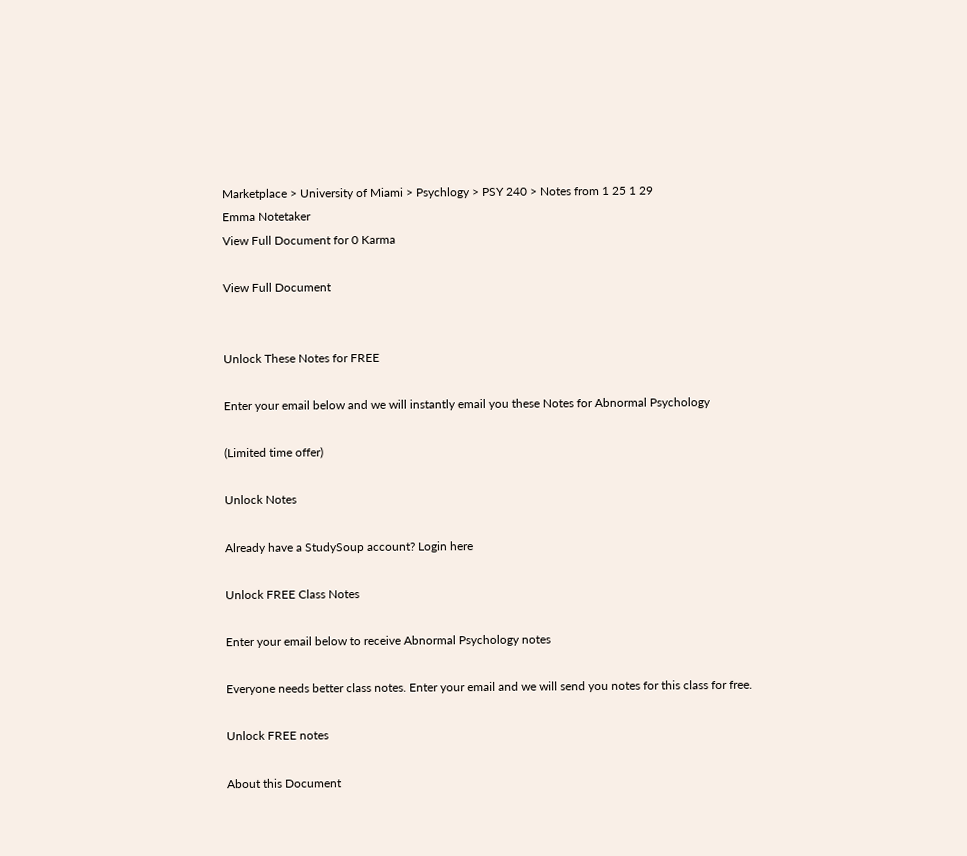Marketplace > University of Miami > Psychlogy > PSY 240 > Notes from 1 25 1 29
Emma Notetaker
View Full Document for 0 Karma

View Full Document


Unlock These Notes for FREE

Enter your email below and we will instantly email you these Notes for Abnormal Psychology

(Limited time offer)

Unlock Notes

Already have a StudySoup account? Login here

Unlock FREE Class Notes

Enter your email below to receive Abnormal Psychology notes

Everyone needs better class notes. Enter your email and we will send you notes for this class for free.

Unlock FREE notes

About this Document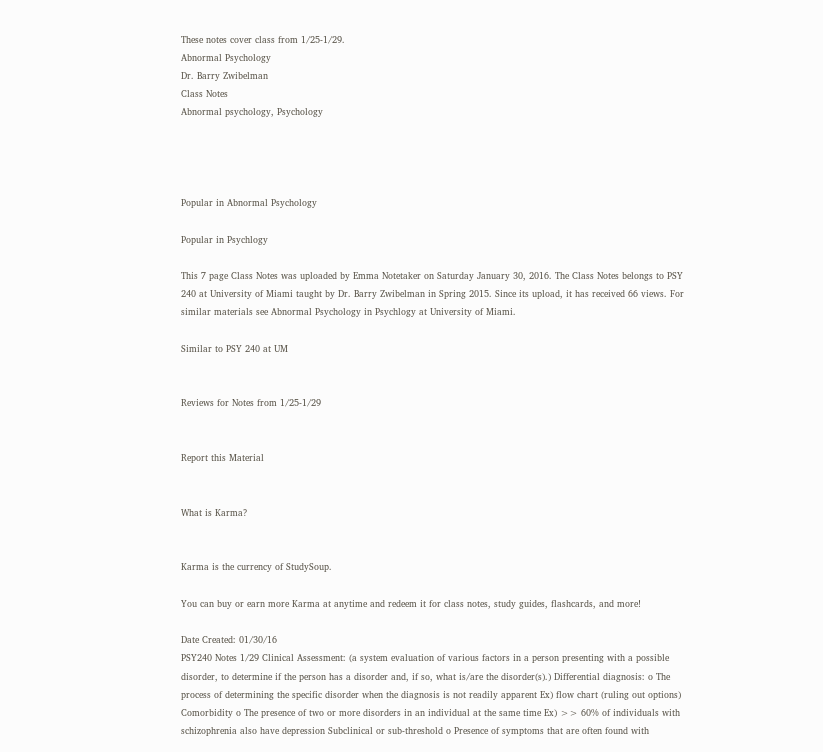These notes cover class from 1/25-1/29.
Abnormal Psychology
Dr. Barry Zwibelman
Class Notes
Abnormal psychology, Psychology




Popular in Abnormal Psychology

Popular in Psychlogy

This 7 page Class Notes was uploaded by Emma Notetaker on Saturday January 30, 2016. The Class Notes belongs to PSY 240 at University of Miami taught by Dr. Barry Zwibelman in Spring 2015. Since its upload, it has received 66 views. For similar materials see Abnormal Psychology in Psychlogy at University of Miami.

Similar to PSY 240 at UM


Reviews for Notes from 1/25-1/29


Report this Material


What is Karma?


Karma is the currency of StudySoup.

You can buy or earn more Karma at anytime and redeem it for class notes, study guides, flashcards, and more!

Date Created: 01/30/16
PSY240 Notes 1/29 Clinical Assessment: (a system evaluation of various factors in a person presenting with a possible disorder, to determine if the person has a disorder and, if so, what is/are the disorder(s).) Differential diagnosis: o The process of determining the specific disorder when the diagnosis is not readily apparent Ex) flow chart (ruling out options) Comorbidity o The presence of two or more disorders in an individual at the same time Ex) >> 60% of individuals with schizophrenia also have depression Subclinical or sub-threshold o Presence of symptoms that are often found with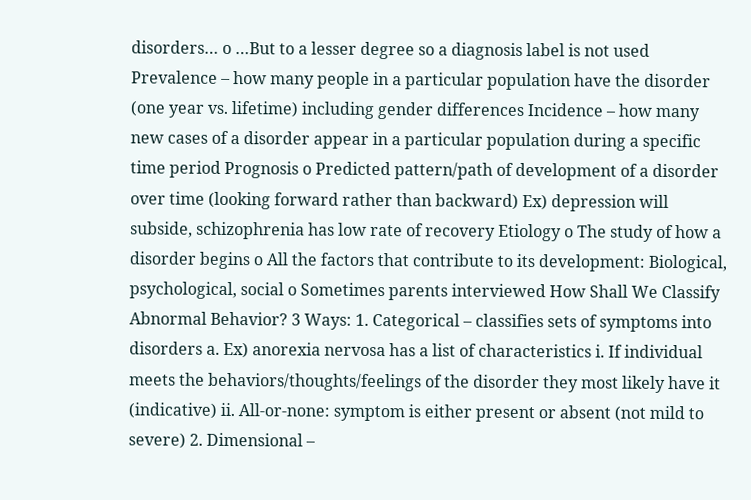disorders… o …But to a lesser degree so a diagnosis label is not used Prevalence – how many people in a particular population have the disorder (one year vs. lifetime) including gender differences Incidence – how many new cases of a disorder appear in a particular population during a specific time period Prognosis o Predicted pattern/path of development of a disorder over time (looking forward rather than backward) Ex) depression will subside, schizophrenia has low rate of recovery Etiology o The study of how a disorder begins o All the factors that contribute to its development: Biological, psychological, social o Sometimes parents interviewed How Shall We Classify Abnormal Behavior? 3 Ways: 1. Categorical – classifies sets of symptoms into disorders a. Ex) anorexia nervosa has a list of characteristics i. If individual meets the behaviors/thoughts/feelings of the disorder they most likely have it (indicative) ii. All-or-none: symptom is either present or absent (not mild to severe) 2. Dimensional –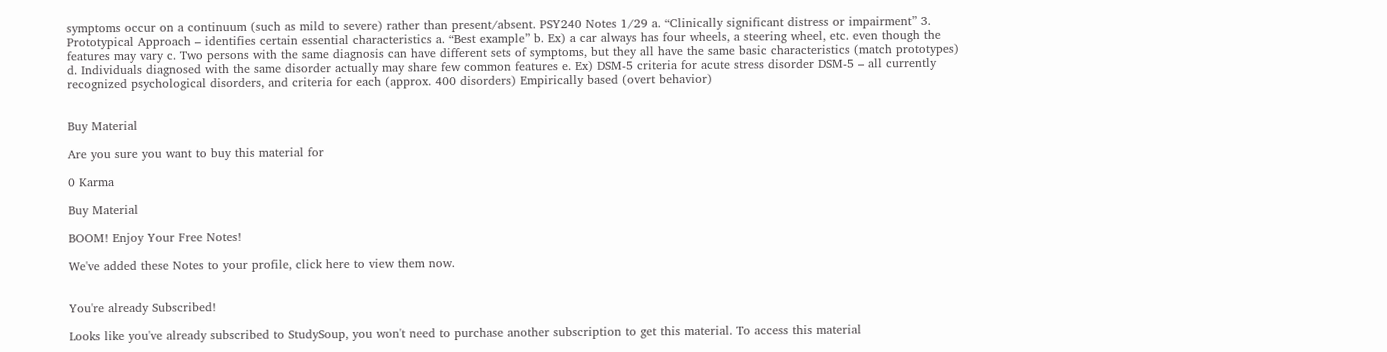symptoms occur on a continuum (such as mild to severe) rather than present/absent. PSY240 Notes 1/29 a. “Clinically significant distress or impairment” 3. Prototypical Approach – identifies certain essential characteristics a. “Best example” b. Ex) a car always has four wheels, a steering wheel, etc. even though the features may vary c. Two persons with the same diagnosis can have different sets of symptoms, but they all have the same basic characteristics (match prototypes) d. Individuals diagnosed with the same disorder actually may share few common features e. Ex) DSM-5 criteria for acute stress disorder DSM-5 – all currently recognized psychological disorders, and criteria for each (approx. 400 disorders) Empirically based (overt behavior)


Buy Material

Are you sure you want to buy this material for

0 Karma

Buy Material

BOOM! Enjoy Your Free Notes!

We've added these Notes to your profile, click here to view them now.


You're already Subscribed!

Looks like you've already subscribed to StudySoup, you won't need to purchase another subscription to get this material. To access this material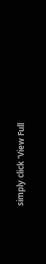simply click 'View Full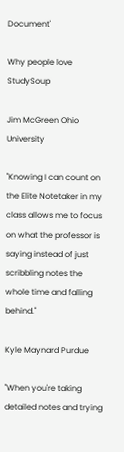Document'

Why people love StudySoup

Jim McGreen Ohio University

"Knowing I can count on the Elite Notetaker in my class allows me to focus on what the professor is saying instead of just scribbling notes the whole time and falling behind."

Kyle Maynard Purdue

"When you're taking detailed notes and trying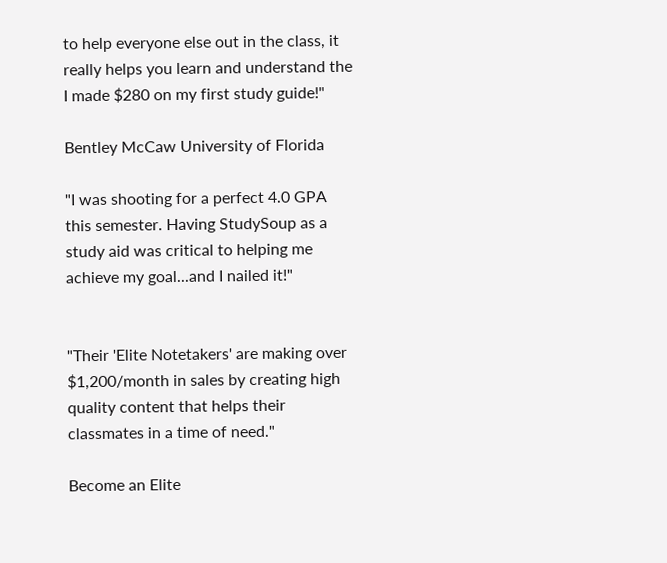to help everyone else out in the class, it really helps you learn and understand the I made $280 on my first study guide!"

Bentley McCaw University of Florida

"I was shooting for a perfect 4.0 GPA this semester. Having StudySoup as a study aid was critical to helping me achieve my goal...and I nailed it!"


"Their 'Elite Notetakers' are making over $1,200/month in sales by creating high quality content that helps their classmates in a time of need."

Become an Elite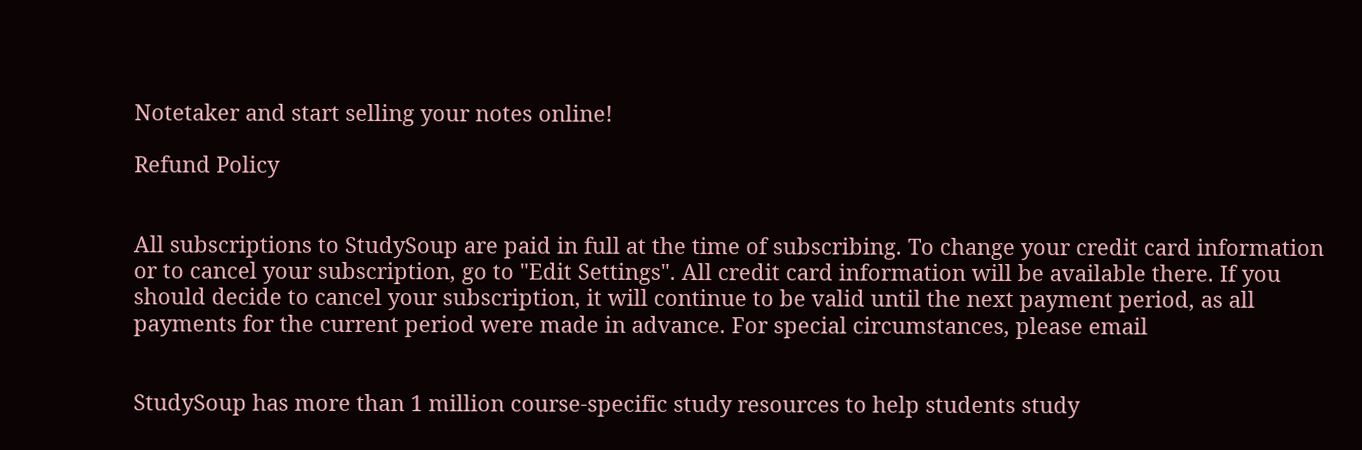Notetaker and start selling your notes online!

Refund Policy


All subscriptions to StudySoup are paid in full at the time of subscribing. To change your credit card information or to cancel your subscription, go to "Edit Settings". All credit card information will be available there. If you should decide to cancel your subscription, it will continue to be valid until the next payment period, as all payments for the current period were made in advance. For special circumstances, please email


StudySoup has more than 1 million course-specific study resources to help students study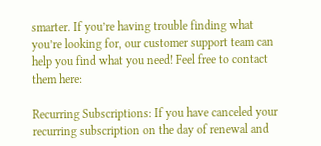smarter. If you’re having trouble finding what you’re looking for, our customer support team can help you find what you need! Feel free to contact them here:

Recurring Subscriptions: If you have canceled your recurring subscription on the day of renewal and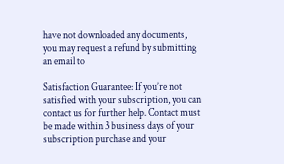have not downloaded any documents, you may request a refund by submitting an email to

Satisfaction Guarantee: If you’re not satisfied with your subscription, you can contact us for further help. Contact must be made within 3 business days of your subscription purchase and your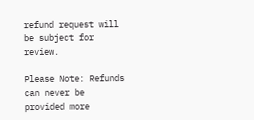refund request will be subject for review.

Please Note: Refunds can never be provided more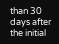than 30 days after the initial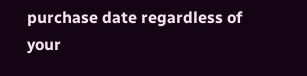purchase date regardless of your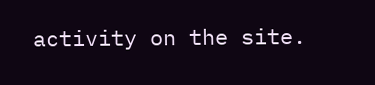activity on the site.